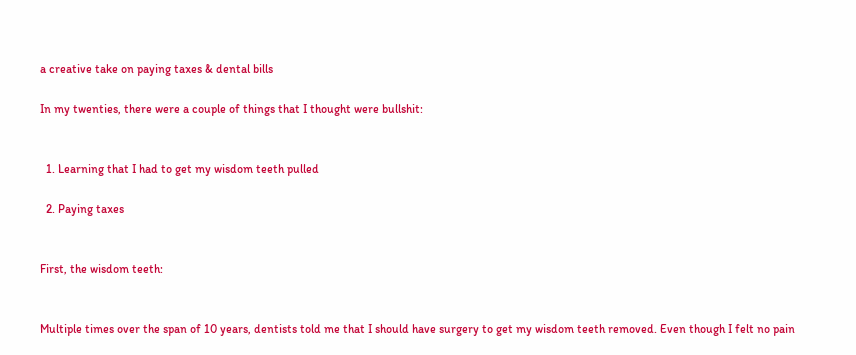a creative take on paying taxes & dental bills

In my twenties, there were a couple of things that I thought were bullshit:


  1. Learning that I had to get my wisdom teeth pulled

  2. Paying taxes


First, the wisdom teeth:


Multiple times over the span of 10 years, dentists told me that I should have surgery to get my wisdom teeth removed. Even though I felt no pain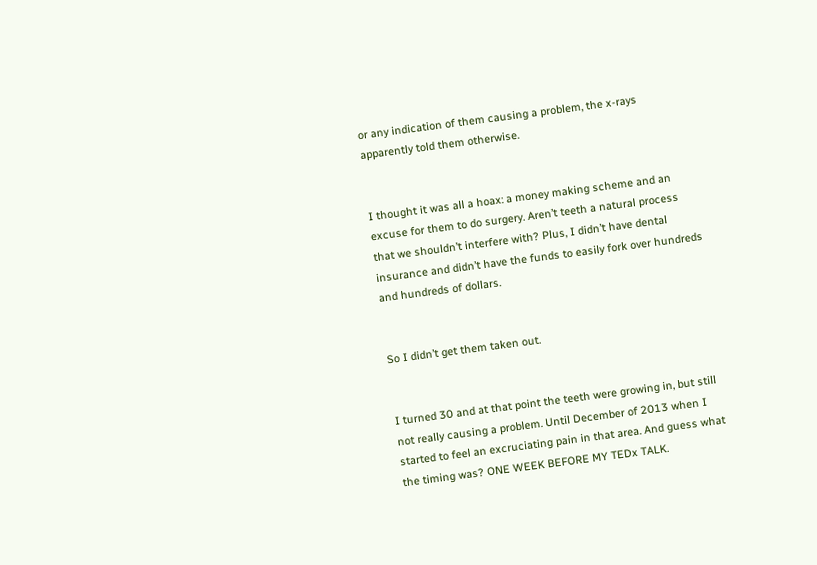or any indication of them causing a problem, the x-rays apparently told them otherwise.


I thought it was all a hoax: a money making scheme and an excuse for them to do surgery. Aren’t teeth a natural process that we shouldn’t interfere with? Plus, I didn’t have dental insurance and didn’t have the funds to easily fork over hundreds and hundreds of dollars.


So I didn’t get them taken out.


I turned 30 and at that point the teeth were growing in, but still not really causing a problem. Until December of 2013 when I started to feel an excruciating pain in that area. And guess what the timing was? ONE WEEK BEFORE MY TEDx TALK.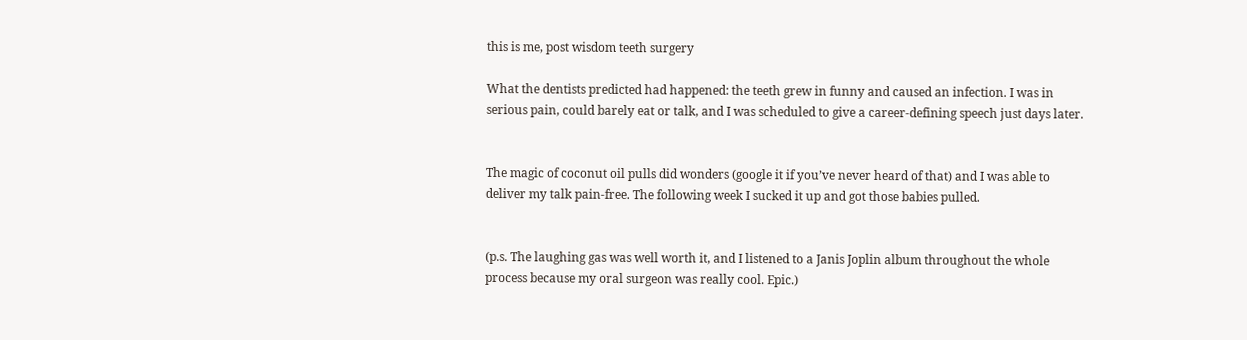this is me, post wisdom teeth surgery

What the dentists predicted had happened: the teeth grew in funny and caused an infection. I was in serious pain, could barely eat or talk, and I was scheduled to give a career-defining speech just days later.


The magic of coconut oil pulls did wonders (google it if you’ve never heard of that) and I was able to deliver my talk pain-free. The following week I sucked it up and got those babies pulled.


(p.s. The laughing gas was well worth it, and I listened to a Janis Joplin album throughout the whole process because my oral surgeon was really cool. Epic.)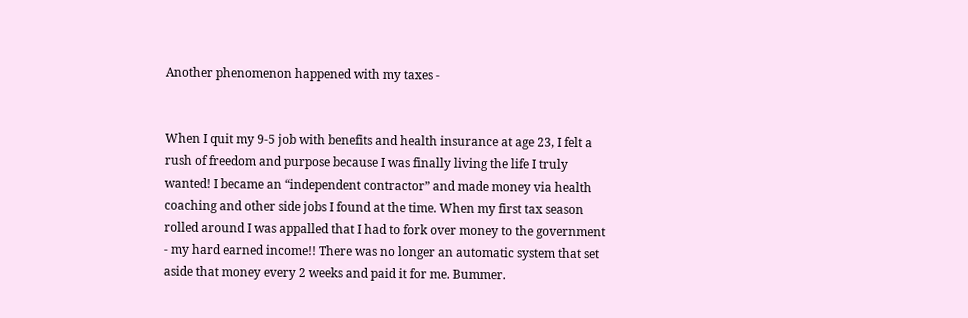Another phenomenon happened with my taxes -


When I quit my 9-5 job with benefits and health insurance at age 23, I felt a rush of freedom and purpose because I was finally living the life I truly wanted! I became an “independent contractor” and made money via health coaching and other side jobs I found at the time. When my first tax season rolled around I was appalled that I had to fork over money to the government  - my hard earned income!! There was no longer an automatic system that set aside that money every 2 weeks and paid it for me. Bummer.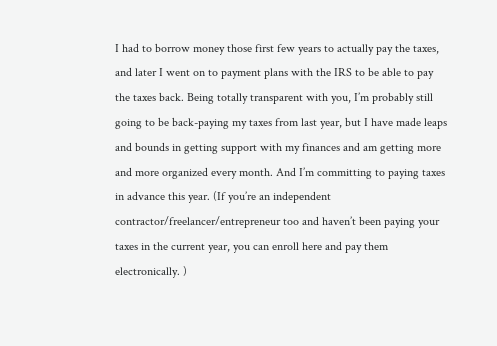I had to borrow money those first few years to actually pay the taxes, and later I went on to payment plans with the IRS to be able to pay the taxes back. Being totally transparent with you, I’m probably still going to be back-paying my taxes from last year, but I have made leaps and bounds in getting support with my finances and am getting more and more organized every month. And I’m committing to paying taxes in advance this year. (If you’re an independent contractor/freelancer/entrepreneur too and haven’t been paying your taxes in the current year, you can enroll here and pay them electronically. )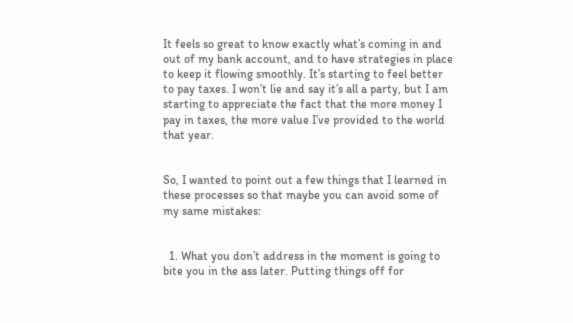It feels so great to know exactly what’s coming in and out of my bank account, and to have strategies in place to keep it flowing smoothly. It’s starting to feel better to pay taxes. I won’t lie and say it’s all a party, but I am starting to appreciate the fact that the more money I pay in taxes, the more value I’ve provided to the world that year.


So, I wanted to point out a few things that I learned in these processes so that maybe you can avoid some of my same mistakes:


  1. What you don’t address in the moment is going to bite you in the ass later. Putting things off for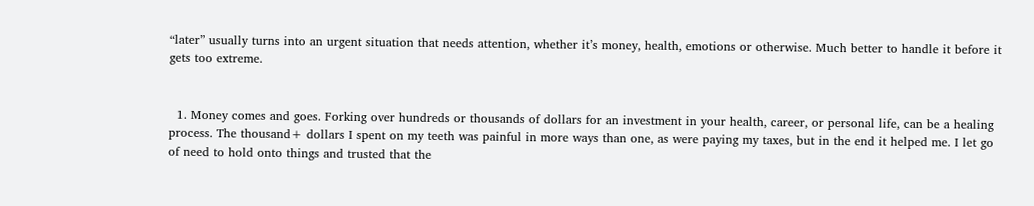“later” usually turns into an urgent situation that needs attention, whether it’s money, health, emotions or otherwise. Much better to handle it before it gets too extreme.


  1. Money comes and goes. Forking over hundreds or thousands of dollars for an investment in your health, career, or personal life, can be a healing process. The thousand+ dollars I spent on my teeth was painful in more ways than one, as were paying my taxes, but in the end it helped me. I let go of need to hold onto things and trusted that the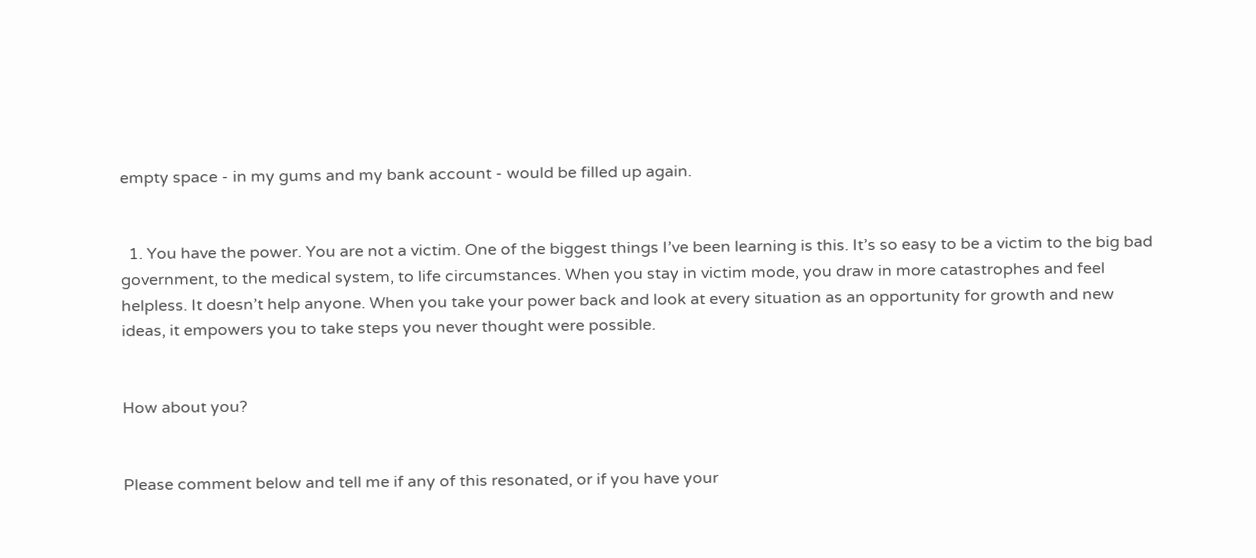empty space - in my gums and my bank account - would be filled up again.


  1. You have the power. You are not a victim. One of the biggest things I’ve been learning is this. It’s so easy to be a victim to the big bad government, to the medical system, to life circumstances. When you stay in victim mode, you draw in more catastrophes and feel helpless. It doesn’t help anyone. When you take your power back and look at every situation as an opportunity for growth and new ideas, it empowers you to take steps you never thought were possible.


How about you?


Please comment below and tell me if any of this resonated, or if you have your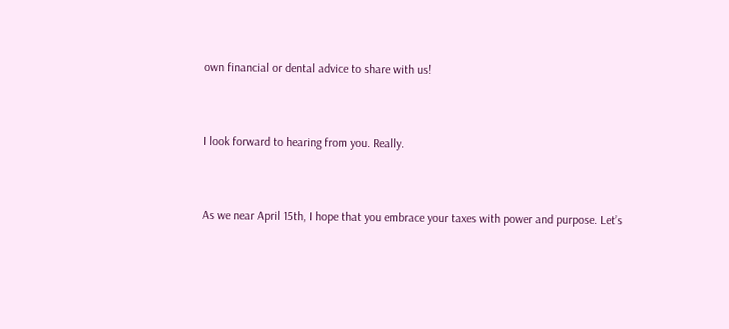own financial or dental advice to share with us!


I look forward to hearing from you. Really.


As we near April 15th, I hope that you embrace your taxes with power and purpose. Let’s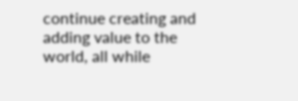continue creating and adding value to the world, all while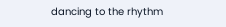dancing to the rhythm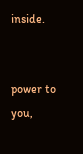inside.


power to you,